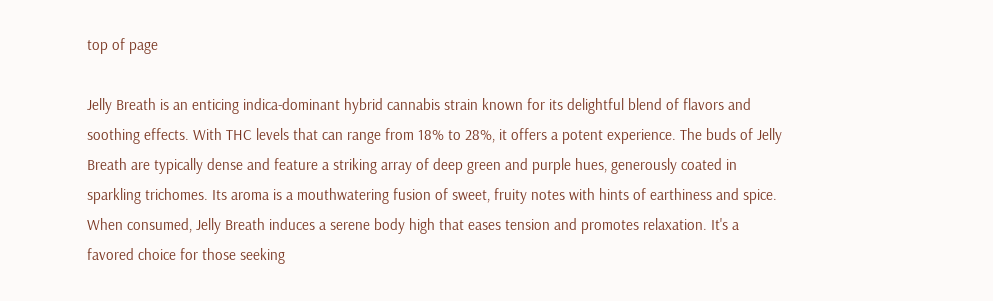top of page

Jelly Breath is an enticing indica-dominant hybrid cannabis strain known for its delightful blend of flavors and soothing effects. With THC levels that can range from 18% to 28%, it offers a potent experience. The buds of Jelly Breath are typically dense and feature a striking array of deep green and purple hues, generously coated in sparkling trichomes. Its aroma is a mouthwatering fusion of sweet, fruity notes with hints of earthiness and spice. When consumed, Jelly Breath induces a serene body high that eases tension and promotes relaxation. It's a favored choice for those seeking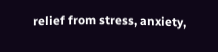relief from stress, anxiety,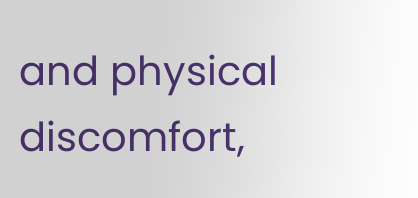and physical discomfort,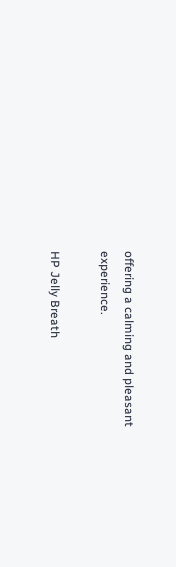offering a calming and pleasant experience.

HP Jelly Breath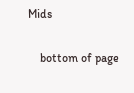Mids

    bottom of page